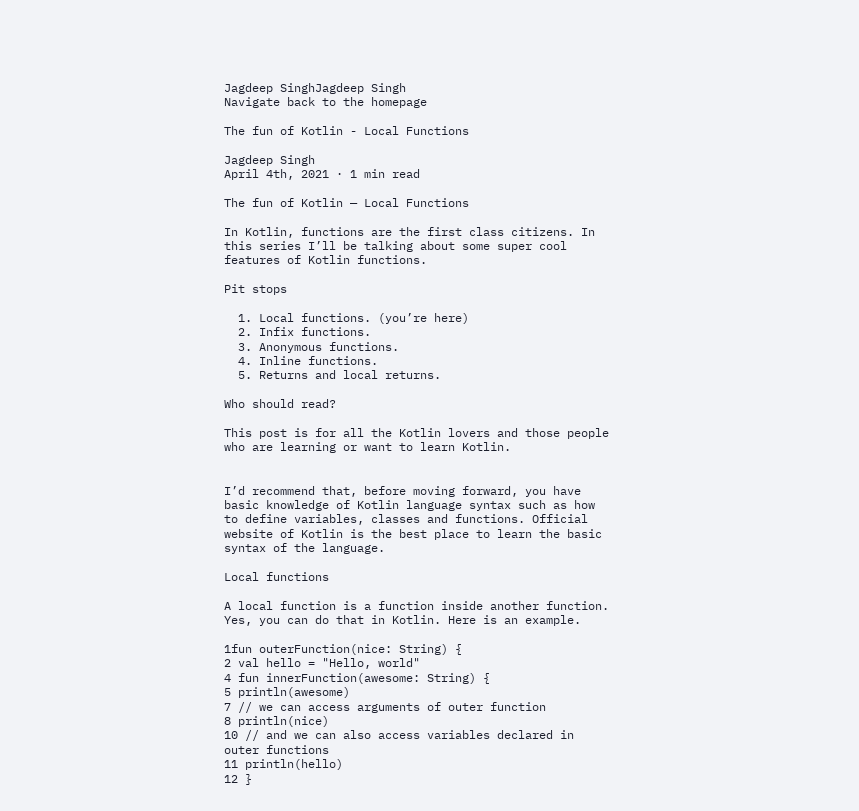Jagdeep SinghJagdeep Singh
Navigate back to the homepage

The fun of Kotlin - Local Functions

Jagdeep Singh
April 4th, 2021 · 1 min read

The fun of Kotlin — Local Functions

In Kotlin, functions are the first class citizens. In this series I’ll be talking about some super cool features of Kotlin functions.

Pit stops

  1. Local functions. (you’re here)
  2. Infix functions.
  3. Anonymous functions.
  4. Inline functions.
  5. Returns and local returns.

Who should read?

This post is for all the Kotlin lovers and those people who are learning or want to learn Kotlin.


I’d recommend that, before moving forward, you have basic knowledge of Kotlin language syntax such as how to define variables, classes and functions. Official website of Kotlin is the best place to learn the basic syntax of the language.

Local functions

A local function is a function inside another function. Yes, you can do that in Kotlin. Here is an example.

1fun outerFunction(nice: String) {
2 val hello = "Hello, world"
4 fun innerFunction(awesome: String) {
5 println(awesome)
7 // we can access arguments of outer function
8 println(nice)
10 // and we can also access variables declared in outer functions
11 println(hello)
12 }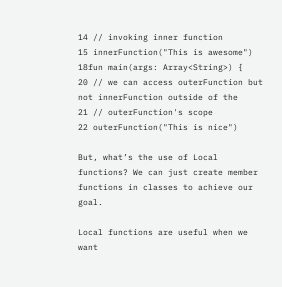14 // invoking inner function
15 innerFunction("This is awesome")
18fun main(args: Array<String>) {
20 // we can access outerFunction but not innerFunction outside of the
21 // outerFunction's scope
22 outerFunction("This is nice")

But, what’s the use of Local functions? We can just create member functions in classes to achieve our goal.

Local functions are useful when we want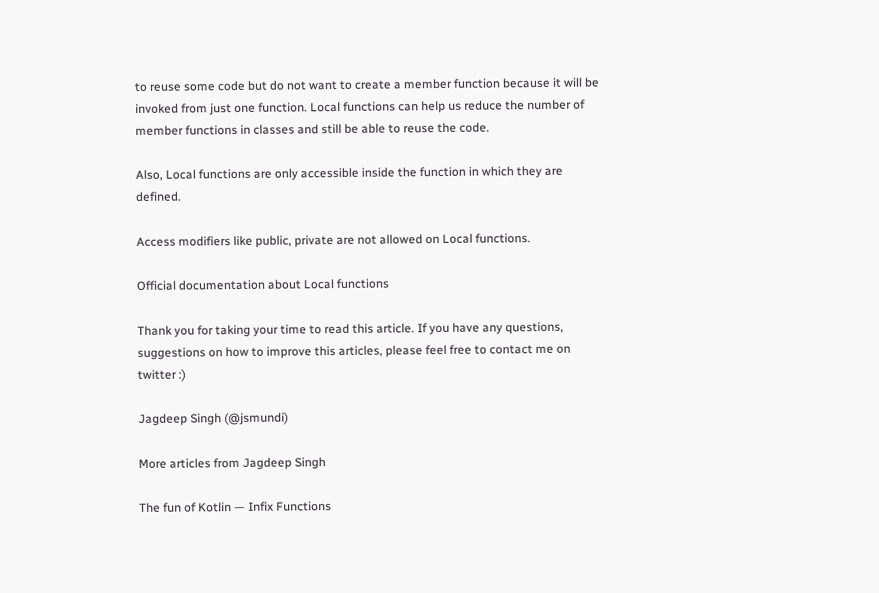to reuse some code but do not want to create a member function because it will be invoked from just one function. Local functions can help us reduce the number of member functions in classes and still be able to reuse the code.

Also, Local functions are only accessible inside the function in which they are defined.

Access modifiers like public, private are not allowed on Local functions.

Official documentation about Local functions

Thank you for taking your time to read this article. If you have any questions, suggestions on how to improve this articles, please feel free to contact me on twitter :)

Jagdeep Singh (@jsmundi)

More articles from Jagdeep Singh

The fun of Kotlin — Infix Functions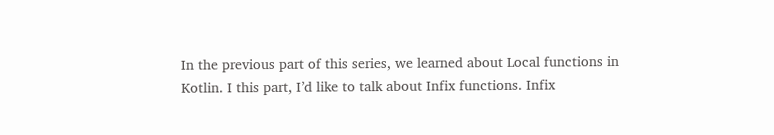In the previous part of this series, we learned about Local functions in Kotlin. I this part, I’d like to talk about Infix functions. Infix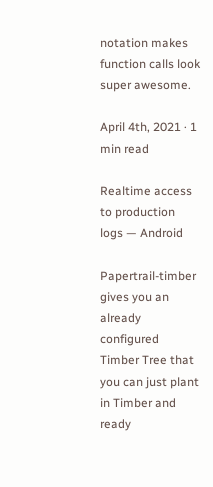notation makes function calls look super awesome.

April 4th, 2021 · 1 min read

Realtime access to production logs — Android

Papertrail-timber gives you an already configured Timber Tree that you can just plant in Timber and ready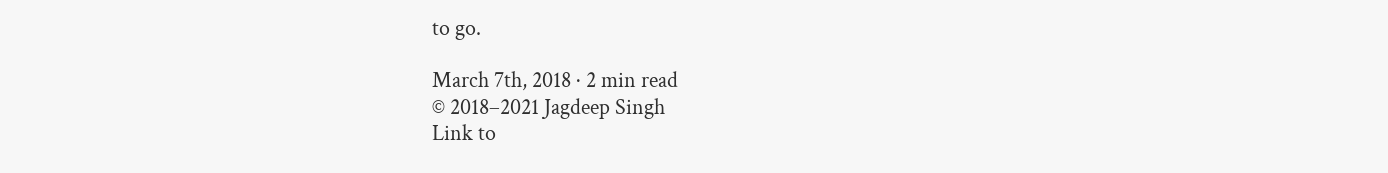to go.

March 7th, 2018 · 2 min read
© 2018–2021 Jagdeep Singh
Link to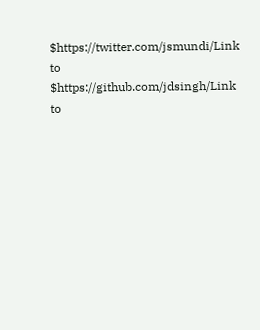$https://twitter.com/jsmundi/Link to $https://github.com/jdsingh/Link to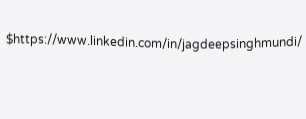$https://www.linkedin.com/in/jagdeepsinghmundi/